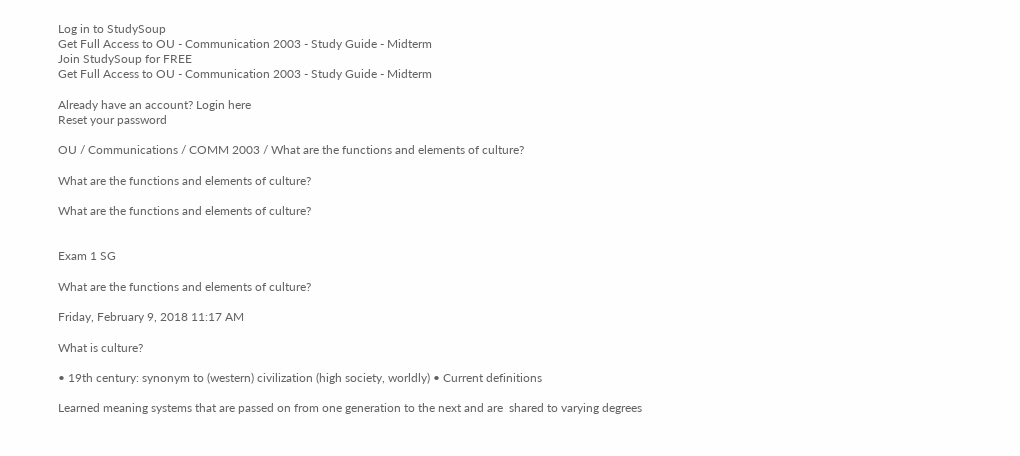Log in to StudySoup
Get Full Access to OU - Communication 2003 - Study Guide - Midterm
Join StudySoup for FREE
Get Full Access to OU - Communication 2003 - Study Guide - Midterm

Already have an account? Login here
Reset your password

OU / Communications / COMM 2003 / What are the functions and elements of culture?

What are the functions and elements of culture?

What are the functions and elements of culture?


Exam 1 SG

What are the functions and elements of culture?

Friday, February 9, 2018 11:17 AM

What is culture?

• 19th century: synonym to (western) civilization (high society, worldly) • Current definitions

Learned meaning systems that are passed on from one generation to the next and are  shared to varying degrees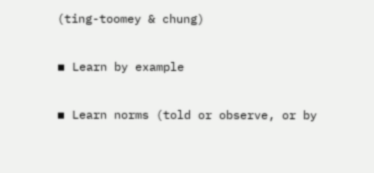(ting-toomey & chung)

▪ Learn by example

▪ Learn norms (told or observe, or by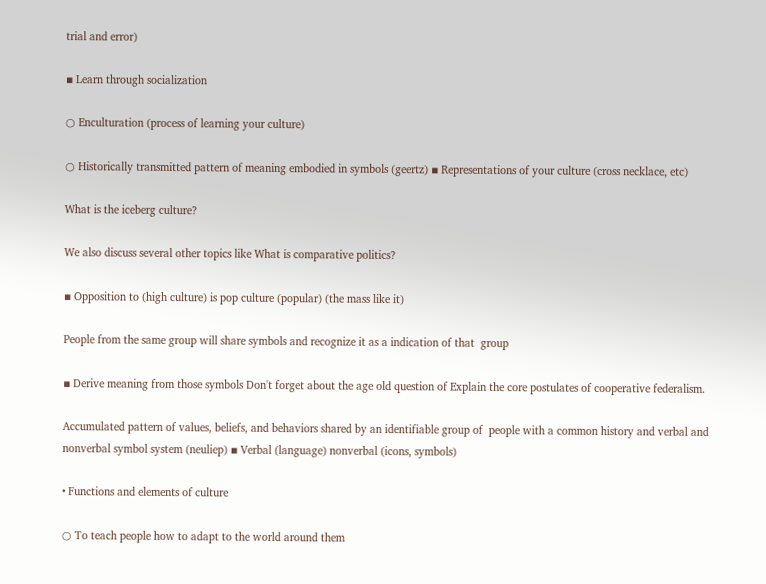trial and error)

▪ Learn through socialization

○ Enculturation (process of learning your culture)

○ Historically transmitted pattern of meaning embodied in symbols (geertz) ▪ Representations of your culture (cross necklace, etc)

What is the iceberg culture?

We also discuss several other topics like What is comparative politics?

▪ Opposition to (high culture) is pop culture (popular) (the mass like it)

People from the same group will share symbols and recognize it as a indication of that  group

▪ Derive meaning from those symbols Don't forget about the age old question of Explain the core postulates of cooperative federalism.

Accumulated pattern of values, beliefs, and behaviors shared by an identifiable group of  people with a common history and verbal and nonverbal symbol system (neuliep) ▪ Verbal (language) nonverbal (icons, symbols)

• Functions and elements of culture

○ To teach people how to adapt to the world around them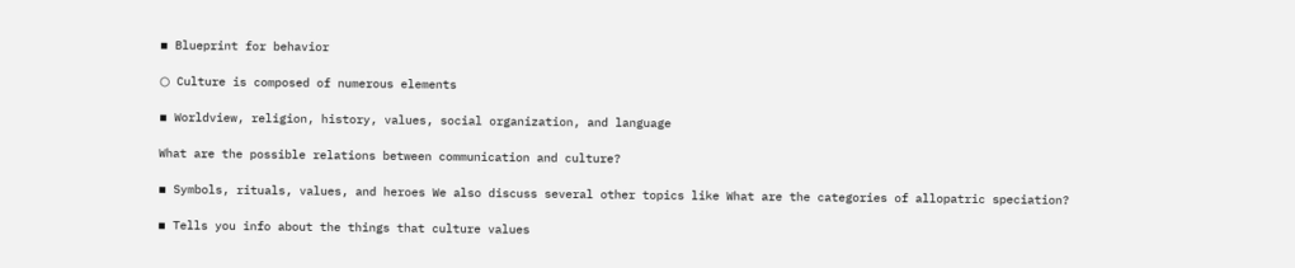▪ Blueprint for behavior

○ Culture is composed of numerous elements

▪ Worldview, religion, history, values, social organization, and language

What are the possible relations between communication and culture?

▪ Symbols, rituals, values, and heroes We also discuss several other topics like What are the categories of allopatric speciation?

▪ Tells you info about the things that culture values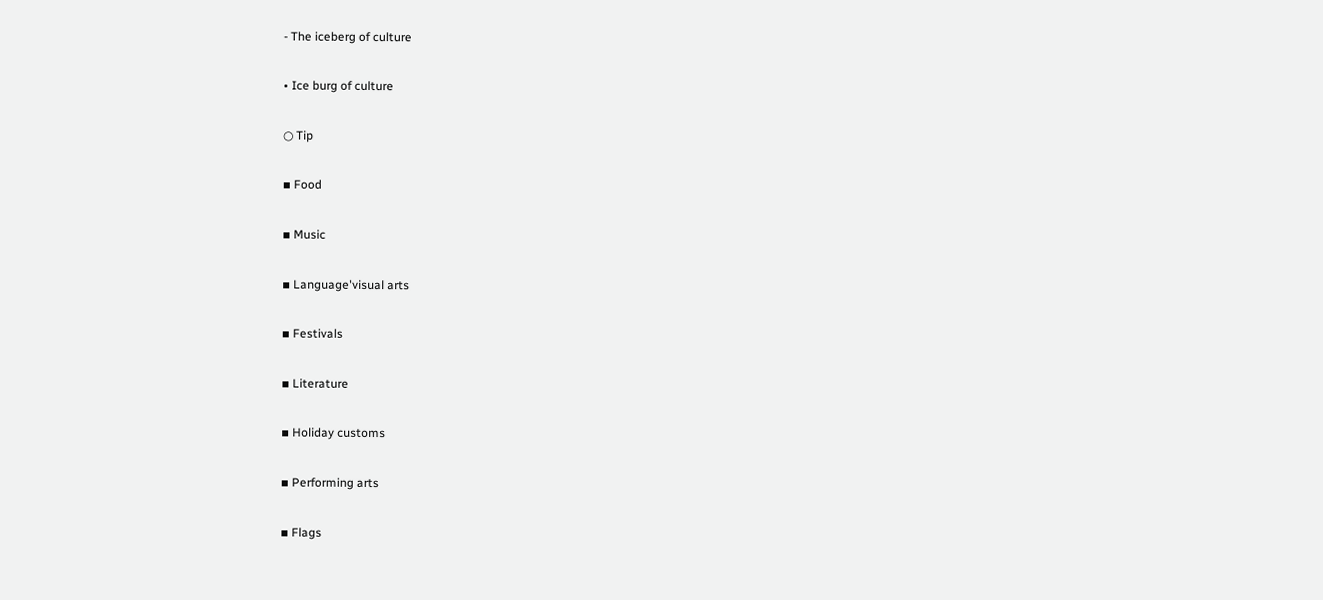- The iceberg of culture

• Ice burg of culture

○ Tip

▪ Food

▪ Music

▪ Language'visual arts

▪ Festivals

▪ Literature

▪ Holiday customs

▪ Performing arts

▪ Flags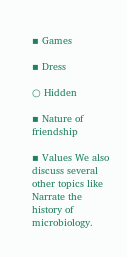▪ Games

▪ Dress

○ Hidden

▪ Nature of friendship

▪ Values We also discuss several other topics like Narrate the history of microbiology.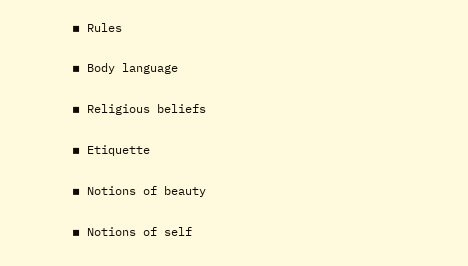▪ Rules

▪ Body language

▪ Religious beliefs

▪ Etiquette

▪ Notions of beauty

▪ Notions of self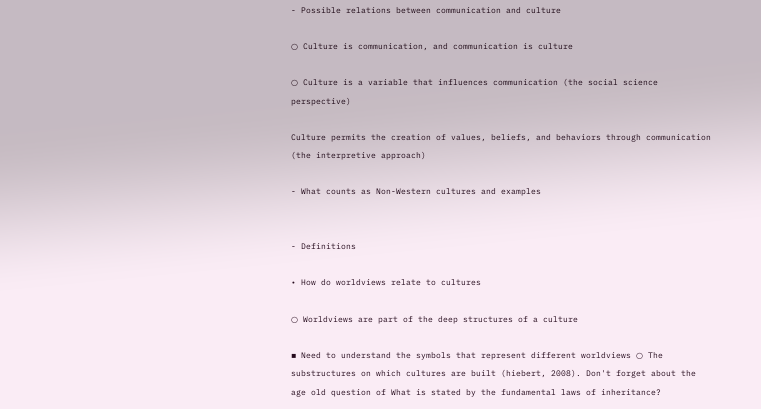- Possible relations between communication and culture

○ Culture is communication, and communication is culture

○ Culture is a variable that influences communication (the social science perspective)

Culture permits the creation of values, beliefs, and behaviors through communication  (the interpretive approach)

- What counts as Non-Western cultures and examples


- Definitions

• How do worldviews relate to cultures

○ Worldviews are part of the deep structures of a culture

▪ Need to understand the symbols that represent different worldviews ○ The substructures on which cultures are built (hiebert, 2008). Don't forget about the age old question of What is stated by the fundamental laws of inheritance?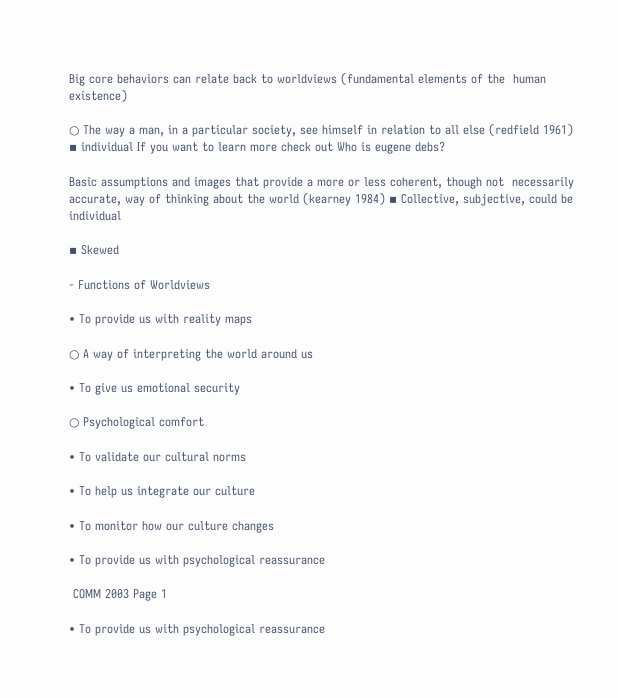Big core behaviors can relate back to worldviews (fundamental elements of the  human existence)

○ The way a man, in a particular society, see himself in relation to all else (redfield 1961) ▪ individual If you want to learn more check out Who is eugene debs?

Basic assumptions and images that provide a more or less coherent, though not  necessarily accurate, way of thinking about the world (kearney 1984) ▪ Collective, subjective, could be individual

▪ Skewed

- Functions of Worldviews

• To provide us with reality maps

○ A way of interpreting the world around us

• To give us emotional security

○ Psychological comfort

• To validate our cultural norms

• To help us integrate our culture

• To monitor how our culture changes

• To provide us with psychological reassurance

 COMM 2003 Page 1

• To provide us with psychological reassurance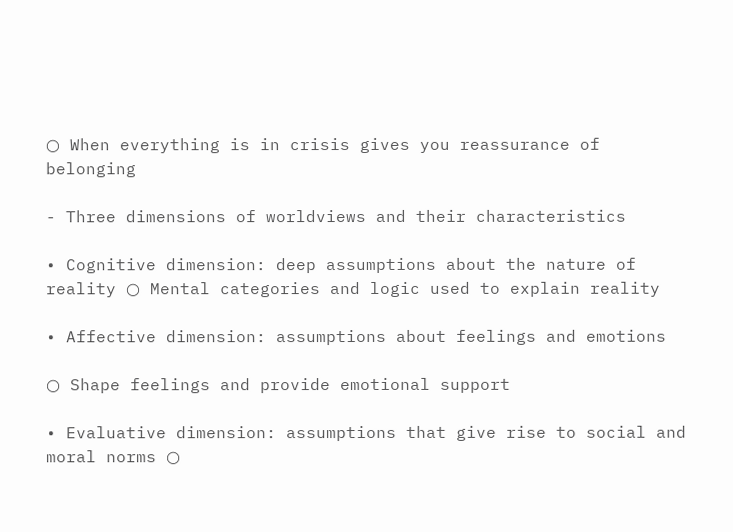○ When everything is in crisis gives you reassurance of belonging

- Three dimensions of worldviews and their characteristics

• Cognitive dimension: deep assumptions about the nature of reality ○ Mental categories and logic used to explain reality

• Affective dimension: assumptions about feelings and emotions

○ Shape feelings and provide emotional support

• Evaluative dimension: assumptions that give rise to social and moral norms ○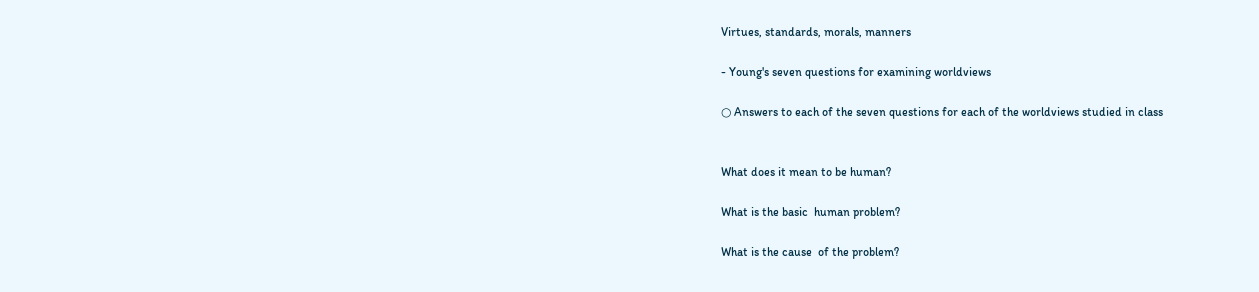Virtues, standards, morals, manners

- Young's seven questions for examining worldviews

○ Answers to each of the seven questions for each of the worldviews studied in class


What does it mean to be human?

What is the basic  human problem?

What is the cause  of the problem?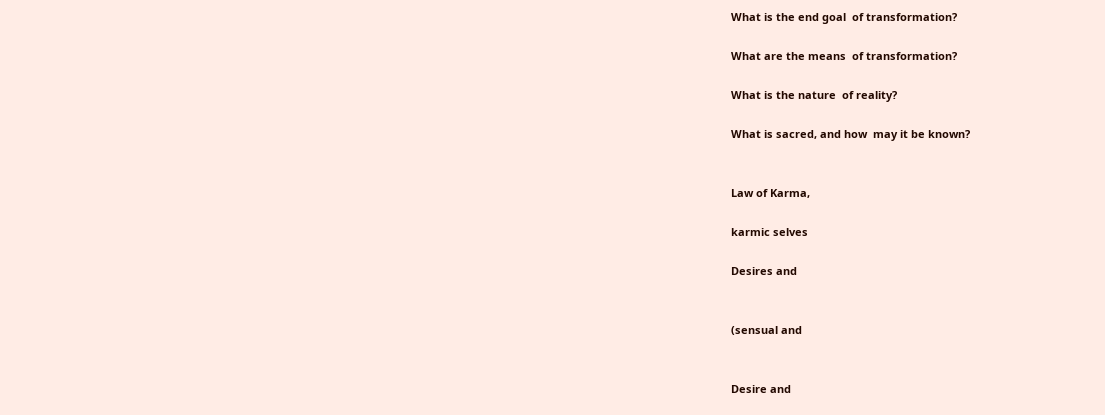What is the end goal  of transformation?

What are the means  of transformation?

What is the nature  of reality?

What is sacred, and how  may it be known?


Law of Karma,

karmic selves

Desires and


(sensual and


Desire and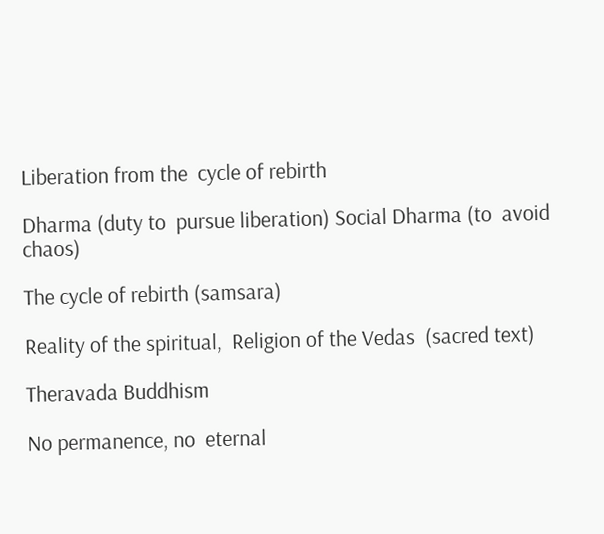Liberation from the  cycle of rebirth

Dharma (duty to  pursue liberation) Social Dharma (to  avoid chaos)

The cycle of rebirth (samsara)

Reality of the spiritual,  Religion of the Vedas  (sacred text)

Theravada Buddhism

No permanence, no  eternal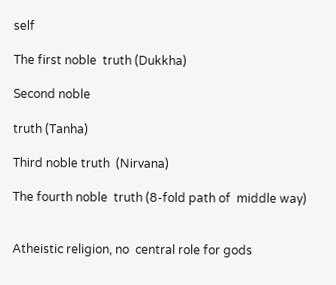self

The first noble  truth (Dukkha)

Second noble

truth (Tanha)

Third noble truth  (Nirvana)

The fourth noble  truth (8-fold path of  middle way)


Atheistic religion, no  central role for gods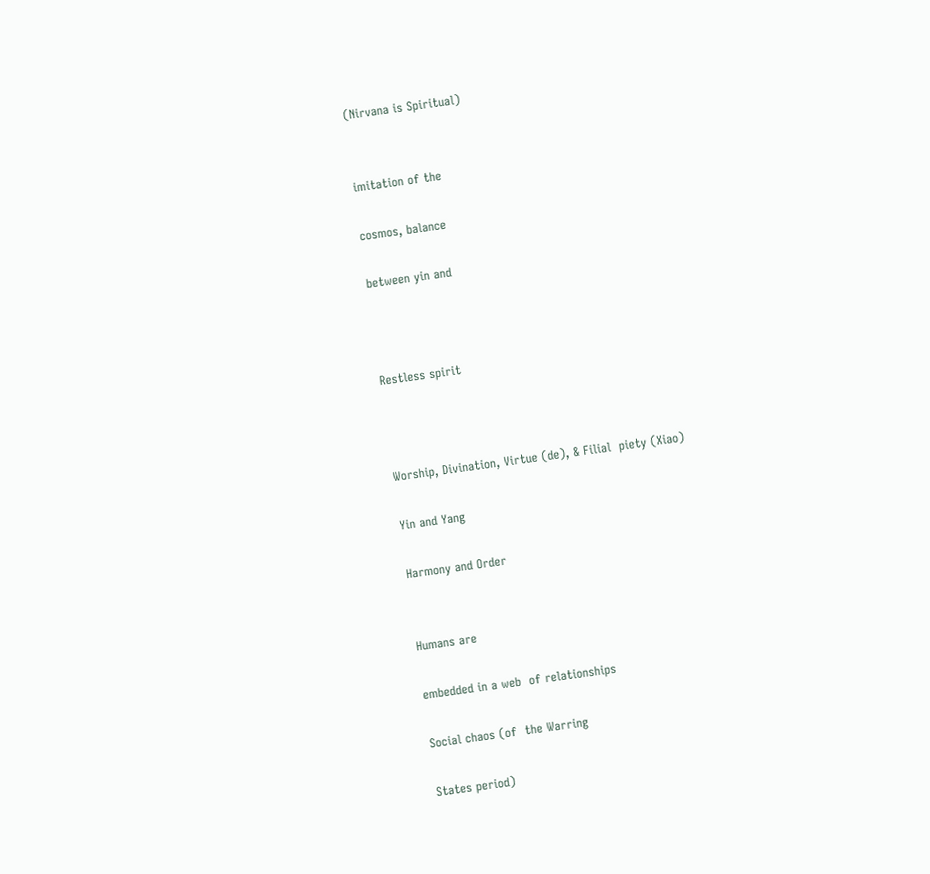(Nirvana is Spiritual)


imitation of the

cosmos, balance

between yin and



Restless spirit



Worship, Divination, Virtue (de), & Filial  piety (Xiao)

Yin and Yang

Harmony and Order


Humans are

embedded in a web  of relationships

Social chaos (of  the Warring

States period)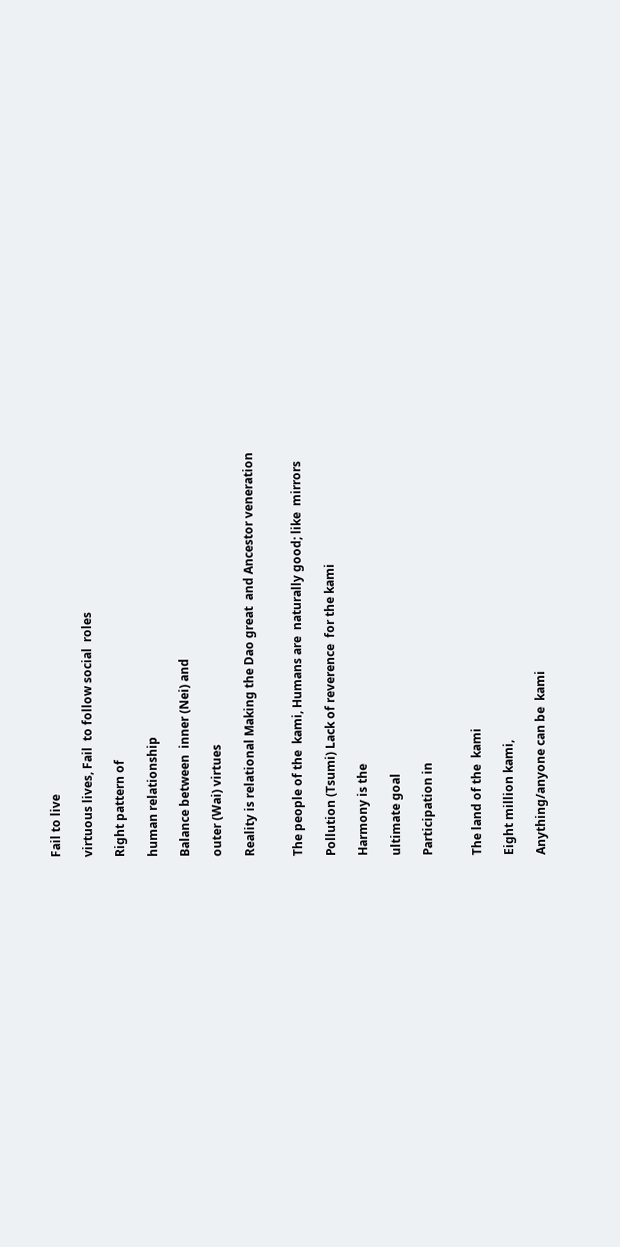Fail to live

virtuous lives, Fail  to follow social  roles

Right pattern of

human relationship

Balance between  inner (Nei) and

outer (Wai) virtues

Reality is relational Making the Dao great  and Ancestor veneration


The people of the  kami, Humans are  naturally good; like  mirrors

Pollution (Tsumi) Lack of reverence  for the kami

Harmony is the

ultimate goal

Participation in


The land of the  kami

Eight million kami,

Anything/anyone can be  kami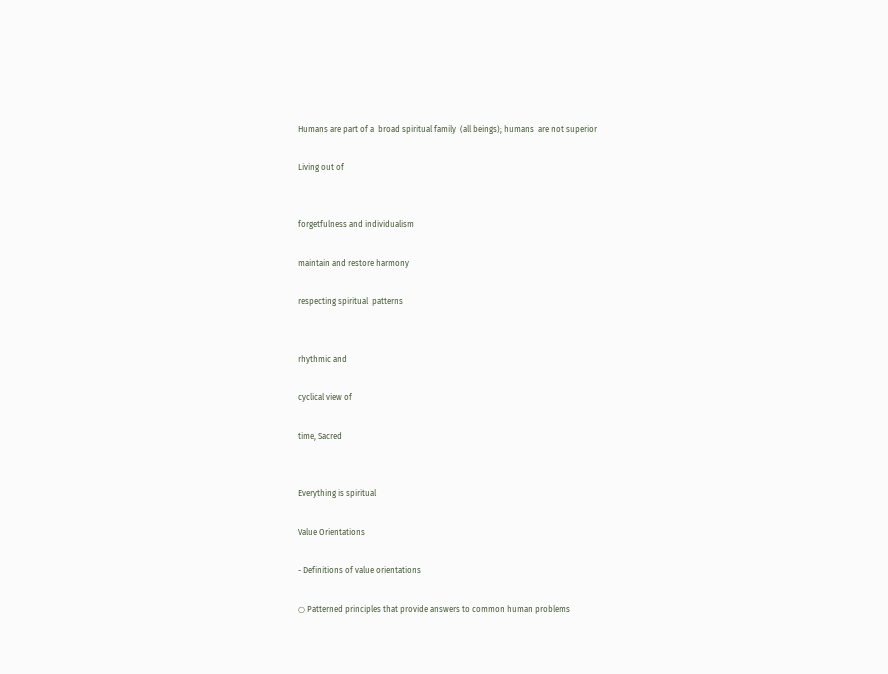Humans are part of a  broad spiritual family  (all beings); humans  are not superior

Living out of


forgetfulness and individualism

maintain and restore harmony

respecting spiritual  patterns


rhythmic and

cyclical view of

time, Sacred


Everything is spiritual

Value Orientations

- Definitions of value orientations

○ Patterned principles that provide answers to common human problems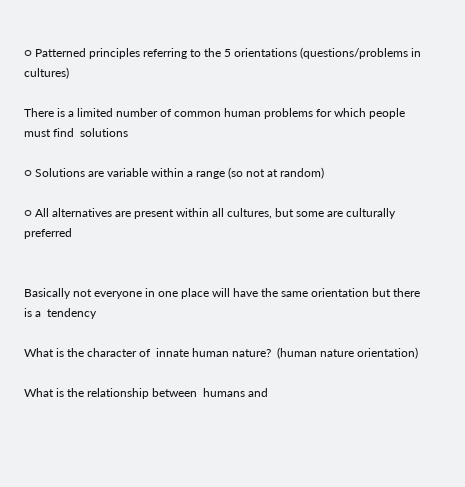○ Patterned principles referring to the 5 orientations (questions/problems in cultures)

There is a limited number of common human problems for which people must find  solutions

○ Solutions are variable within a range (so not at random)

○ All alternatives are present within all cultures, but some are culturally preferred


Basically not everyone in one place will have the same orientation but there is a  tendency

What is the character of  innate human nature?  (human nature orientation)

What is the relationship between  humans and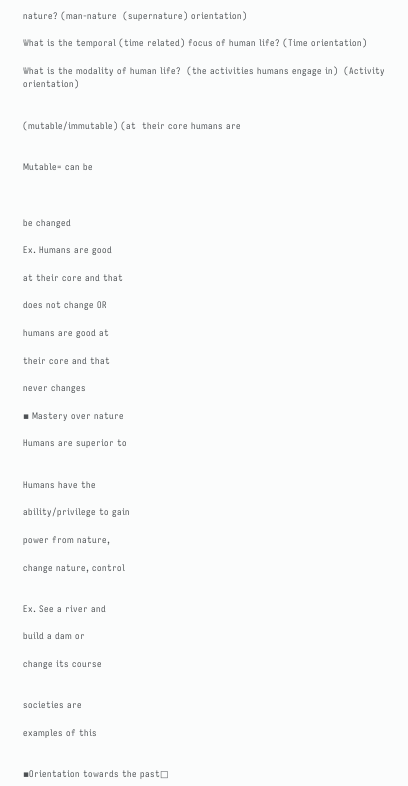nature? (man-nature  (supernature) orientation)

What is the temporal (time related) focus of human life? (Time orientation)

What is the modality of human life?  (the activities humans engage in)  (Activity orientation)


(mutable/immutable) (at  their core humans are


Mutable= can be



be changed

Ex. Humans are good

at their core and that

does not change OR

humans are good at

their core and that

never changes

▪ Mastery over nature

Humans are superior to


Humans have the

ability/privilege to gain

power from nature,

change nature, control


Ex. See a river and

build a dam or

change its course


societies are

examples of this


▪Orientation towards the past□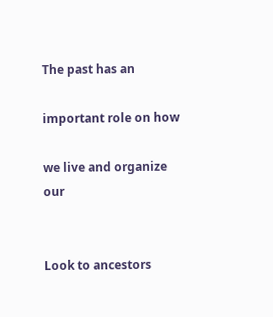The past has an

important role on how

we live and organize our


Look to ancestors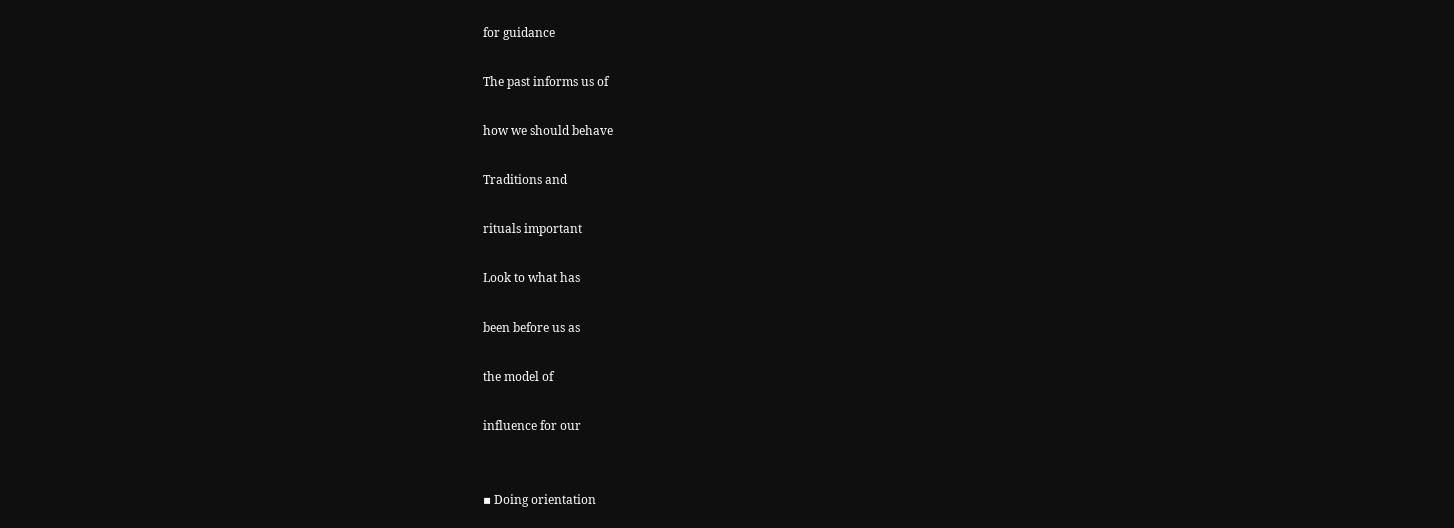for guidance

The past informs us of

how we should behave

Traditions and

rituals important

Look to what has

been before us as

the model of

influence for our


▪ Doing orientation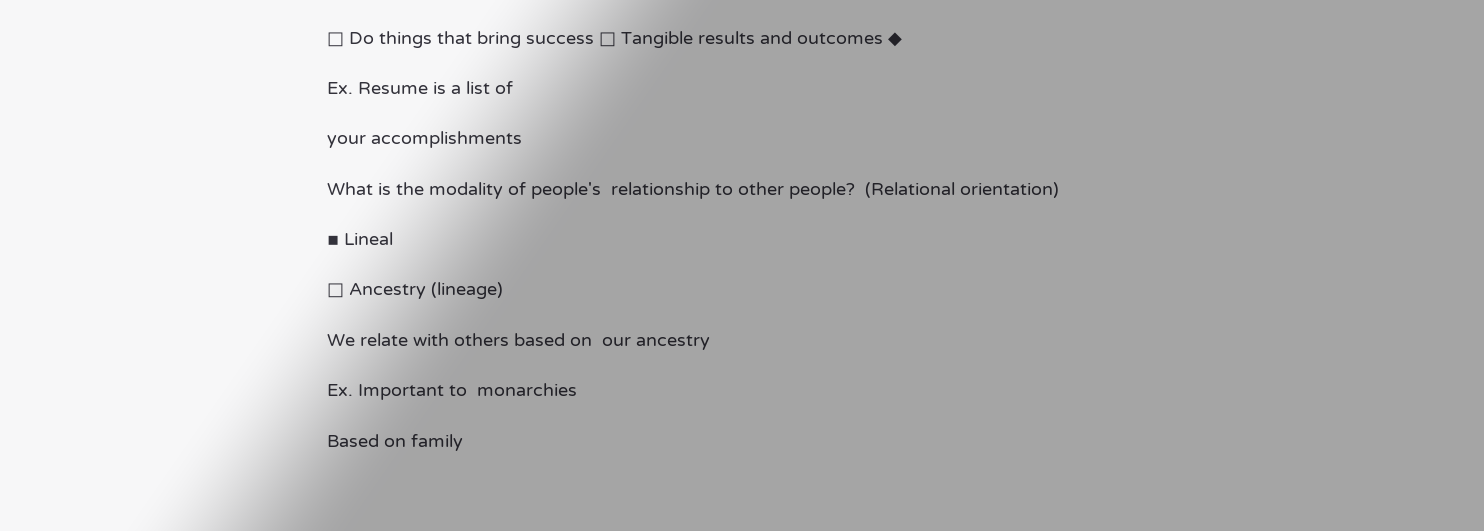□ Do things that bring success □ Tangible results and outcomes ◆

Ex. Resume is a list of

your accomplishments

What is the modality of people's  relationship to other people?  (Relational orientation)

▪ Lineal

□ Ancestry (lineage)

We relate with others based on  our ancestry

Ex. Important to  monarchies

Based on family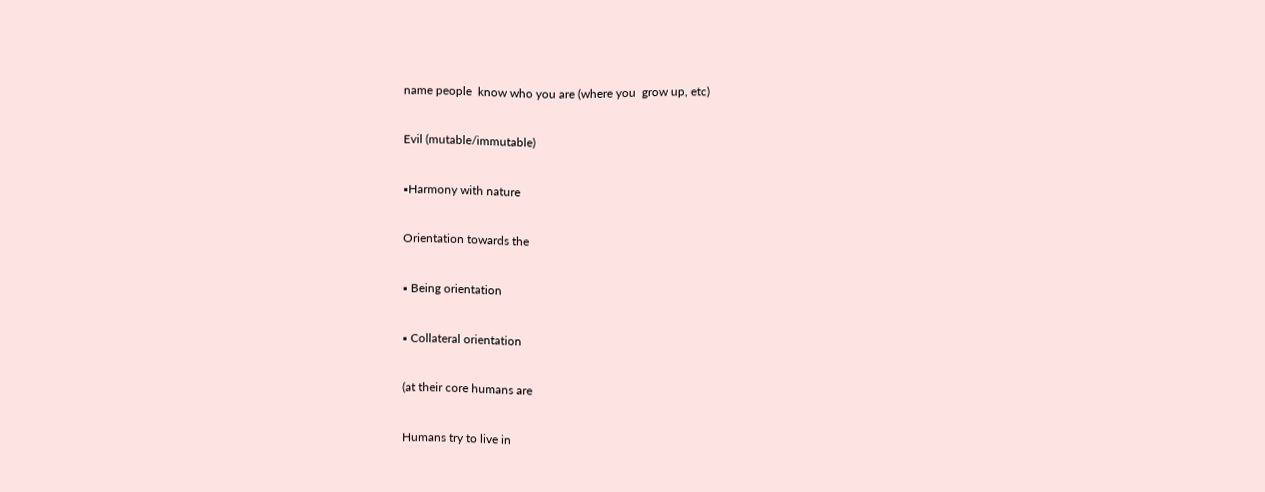name people  know who you are (where you  grow up, etc)

Evil (mutable/immutable)

▪Harmony with nature

Orientation towards the

▪ Being orientation

▪ Collateral orientation

(at their core humans are

Humans try to live in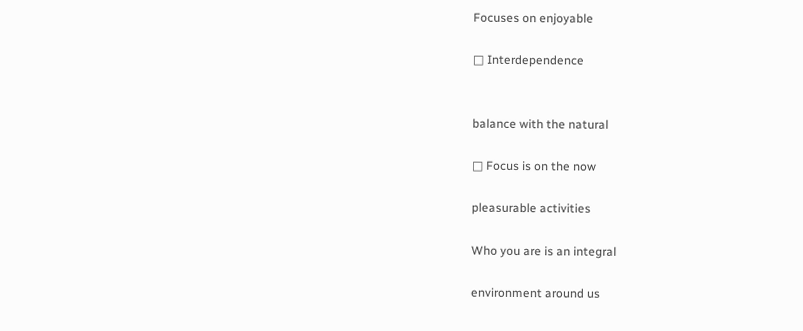Focuses on enjoyable

□ Interdependence


balance with the natural

□ Focus is on the now

pleasurable activities

Who you are is an integral

environment around us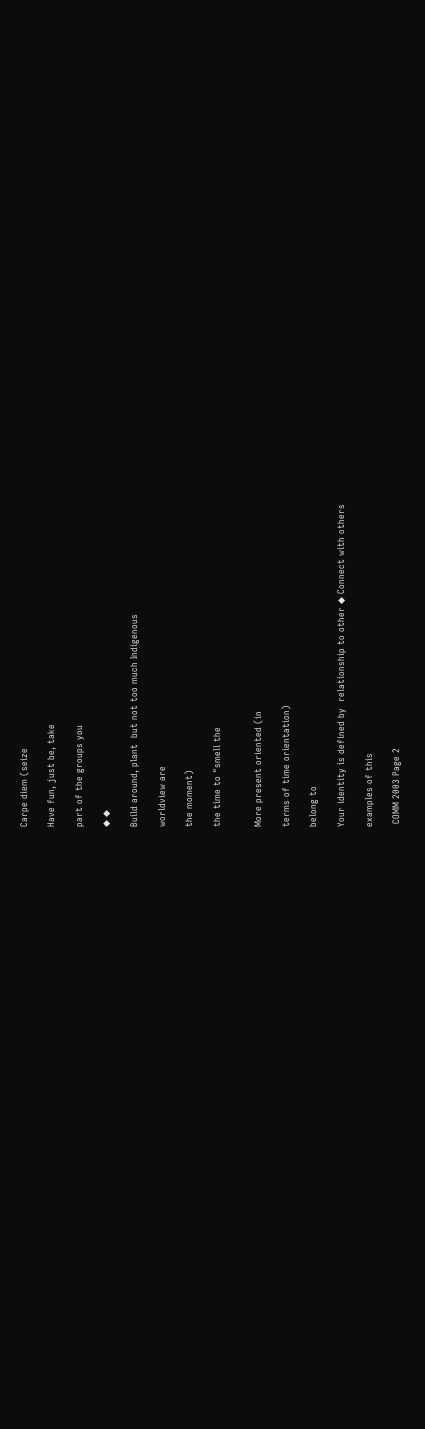Carpe diem (seize

Have fun, just be, take

part of the groups you

◆ ◆

Build around, plant  but not too much Indigenous

worldview are

the moment)

the time to "smell the


More present oriented (in

terms of time orientation)

belong to

Your identity is defined by  relationship to other ◆ Connect with others

examples of this

 COMM 2003 Page 2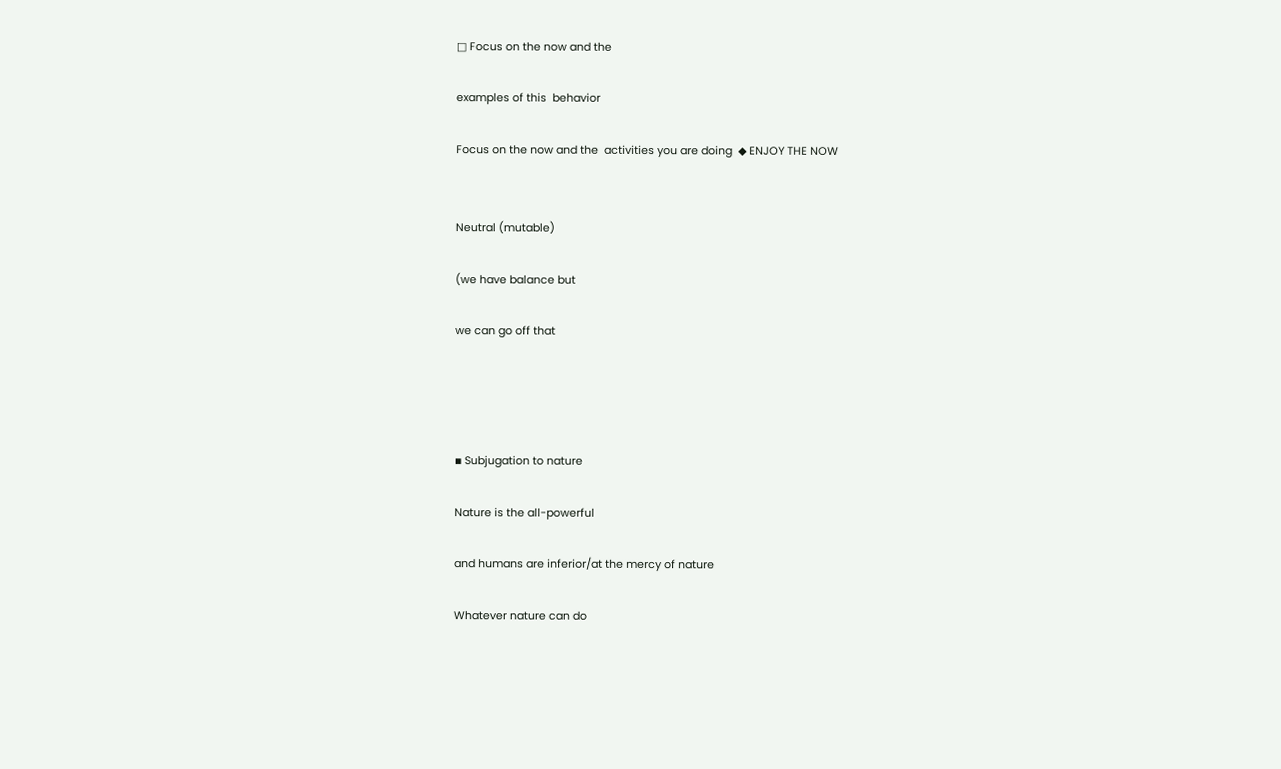□ Focus on the now and the

examples of this  behavior

Focus on the now and the  activities you are doing  ◆ ENJOY THE NOW


Neutral (mutable)

(we have balance but

we can go off that




▪ Subjugation to nature

Nature is the all-powerful

and humans are inferior/at the mercy of nature

Whatever nature can do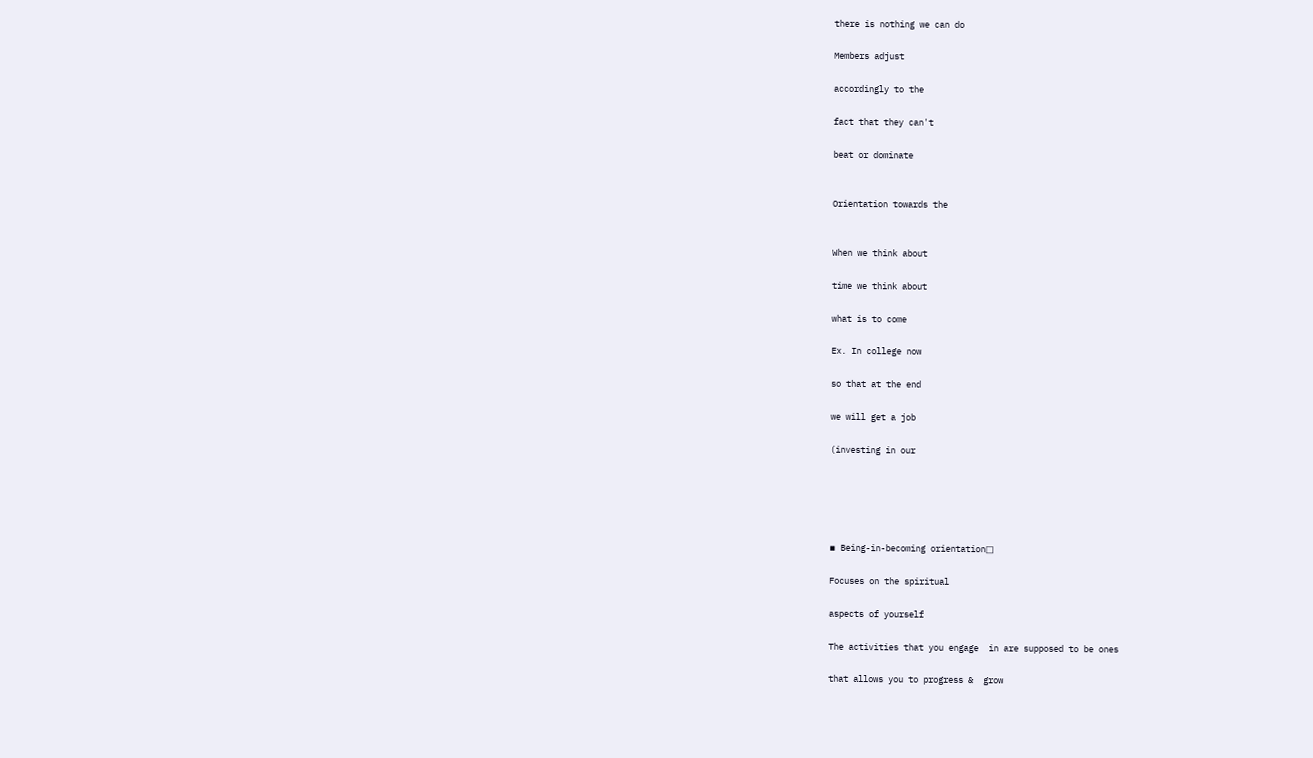there is nothing we can do

Members adjust

accordingly to the

fact that they can't

beat or dominate


Orientation towards the


When we think about

time we think about

what is to come

Ex. In college now

so that at the end

we will get a job

(investing in our





▪ Being-in-becoming orientation□

Focuses on the spiritual

aspects of yourself

The activities that you engage  in are supposed to be ones

that allows you to progress &  grow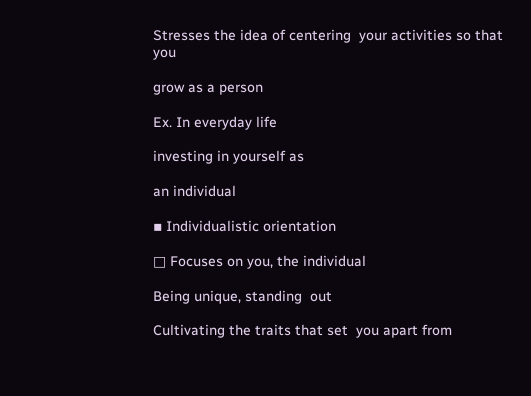Stresses the idea of centering  your activities so that you

grow as a person

Ex. In everyday life

investing in yourself as

an individual

▪ Individualistic orientation

□ Focuses on you, the individual

Being unique, standing  out

Cultivating the traits that set  you apart from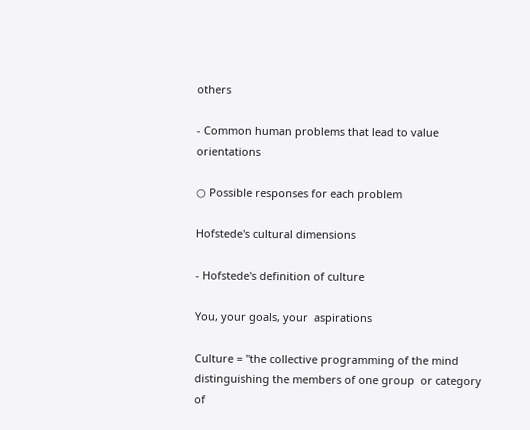others

- Common human problems that lead to value orientations

○ Possible responses for each problem

Hofstede's cultural dimensions

- Hofstede's definition of culture

You, your goals, your  aspirations

Culture = "the collective programming of the mind distinguishing the members of one group  or category of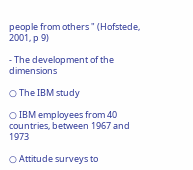people from others " (Hofstede, 2001, p 9)

- The development of the dimensions

○ The IBM study

○ IBM employees from 40 countries, between 1967 and 1973

○ Attitude surveys to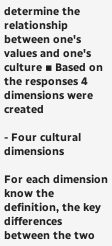determine the relationship between one's values and one's culture ▪ Based on the responses 4 dimensions were created

- Four cultural dimensions

For each dimension know the definition, the key differences between the two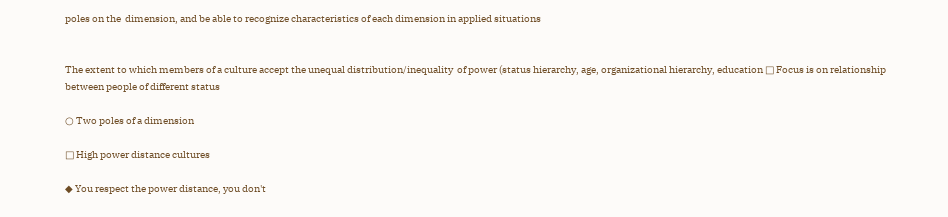poles on the  dimension, and be able to recognize characteristics of each dimension in applied situations


The extent to which members of a culture accept the unequal distribution/inequality  of power (status hierarchy, age, organizational hierarchy, education □ Focus is on relationship between people of different status

○ Two poles of a dimension

□ High power distance cultures

◆ You respect the power distance, you don't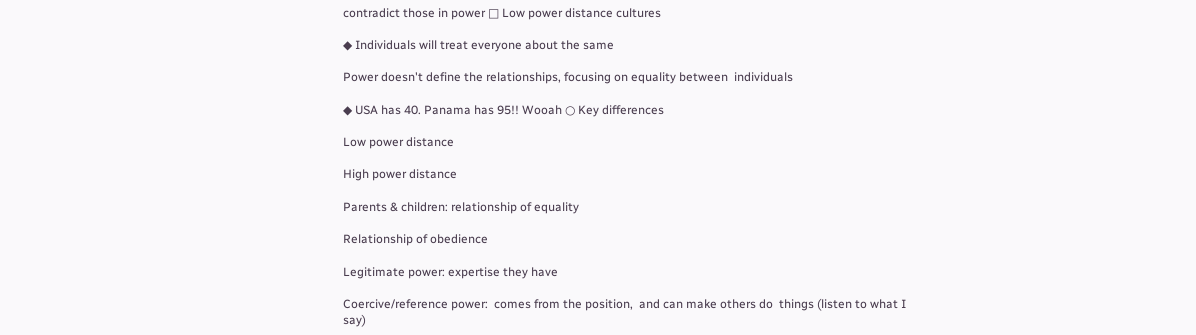contradict those in power □ Low power distance cultures

◆ Individuals will treat everyone about the same

Power doesn't define the relationships, focusing on equality between  individuals

◆ USA has 40. Panama has 95!! Wooah ○ Key differences

Low power distance

High power distance

Parents & children: relationship of equality

Relationship of obedience

Legitimate power: expertise they have

Coercive/reference power:  comes from the position,  and can make others do  things (listen to what I say)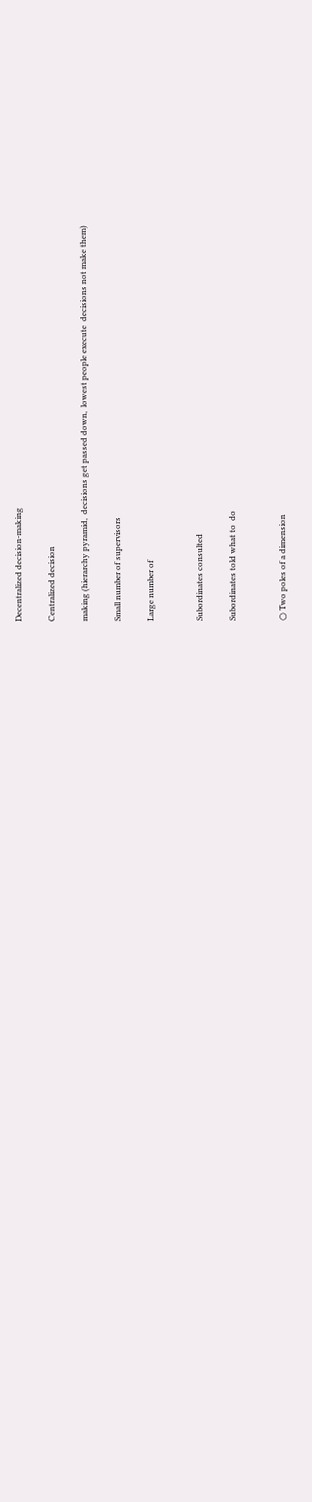Decentralized decision-making

Centralized decision

making (hierarchy pyramid,  decisions get passed down,  lowest people execute  decisions not make them)

Small number of supervisors

Large number of


Subordinates consulted

Subordinates told what to  do


○ Two poles of a dimension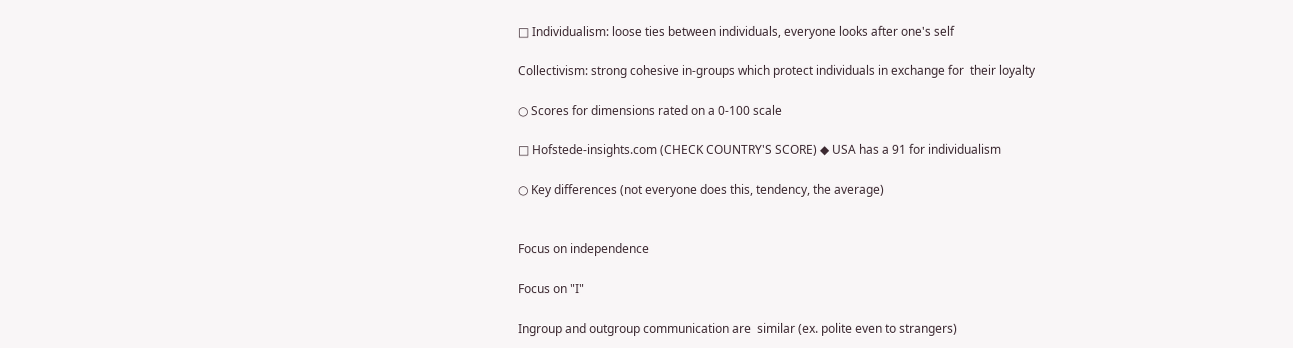□ Individualism: loose ties between individuals, everyone looks after one's self

Collectivism: strong cohesive in-groups which protect individuals in exchange for  their loyalty

○ Scores for dimensions rated on a 0-100 scale

□ Hofstede-insights.com (CHECK COUNTRY'S SCORE) ◆ USA has a 91 for individualism

○ Key differences (not everyone does this, tendency, the average)


Focus on independence

Focus on "I"

Ingroup and outgroup communication are  similar (ex. polite even to strangers)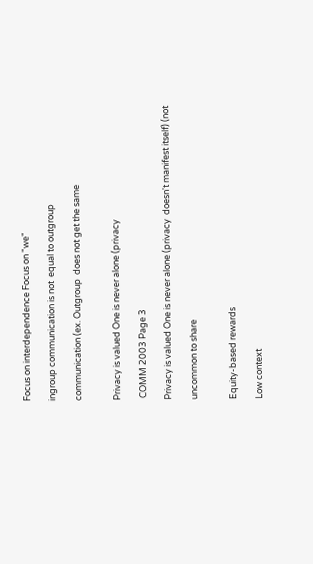Focus on interdependence Focus on "we"

ingroup communication is not  equal to outgroup

communication (ex. Outgroup  does not get the same


Privacy is valued One is never alone (privacy

 COMM 2003 Page 3

Privacy is valued One is never alone (privacy  doesn't manifest itself) (not

uncommon to share


Equity-based rewards

Low context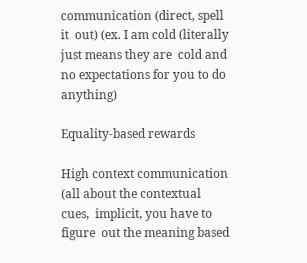communication (direct, spell it  out) (ex. I am cold (literally just means they are  cold and no expectations for you to do  anything)

Equality-based rewards

High context communication  (all about the contextual cues,  implicit, you have to figure  out the meaning based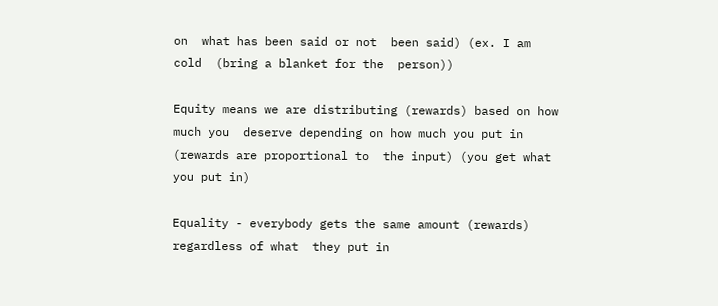on  what has been said or not  been said) (ex. I am cold  (bring a blanket for the  person))

Equity means we are distributing (rewards) based on how much you  deserve depending on how much you put in (rewards are proportional to  the input) (you get what you put in)

Equality - everybody gets the same amount (rewards) regardless of what  they put in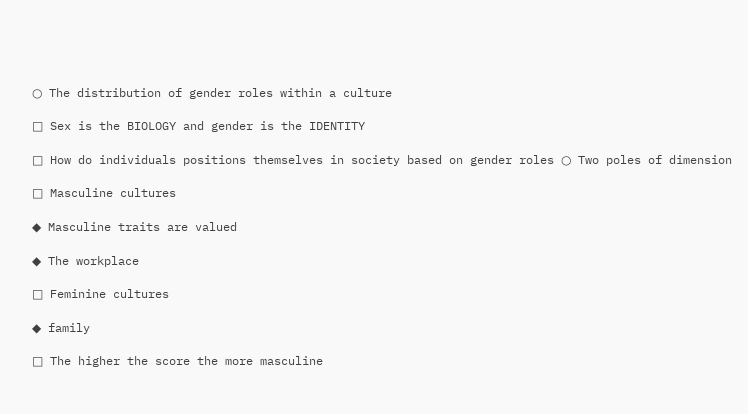○ The distribution of gender roles within a culture

□ Sex is the BIOLOGY and gender is the IDENTITY

□ How do individuals positions themselves in society based on gender roles ○ Two poles of dimension

□ Masculine cultures

◆ Masculine traits are valued

◆ The workplace

□ Feminine cultures

◆ family

□ The higher the score the more masculine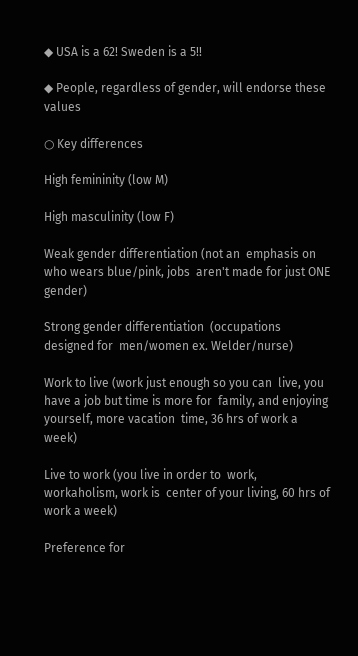◆ USA is a 62! Sweden is a 5!!

◆ People, regardless of gender, will endorse these values

○ Key differences

High femininity (low M)

High masculinity (low F)

Weak gender differentiation (not an  emphasis on who wears blue/pink, jobs  aren't made for just ONE gender)

Strong gender differentiation  (occupations designed for  men/women ex. Welder/nurse)

Work to live (work just enough so you can  live, you have a job but time is more for  family, and enjoying yourself, more vacation  time, 36 hrs of work a week)

Live to work (you live in order to  work, workaholism, work is  center of your living, 60 hrs of  work a week)

Preference for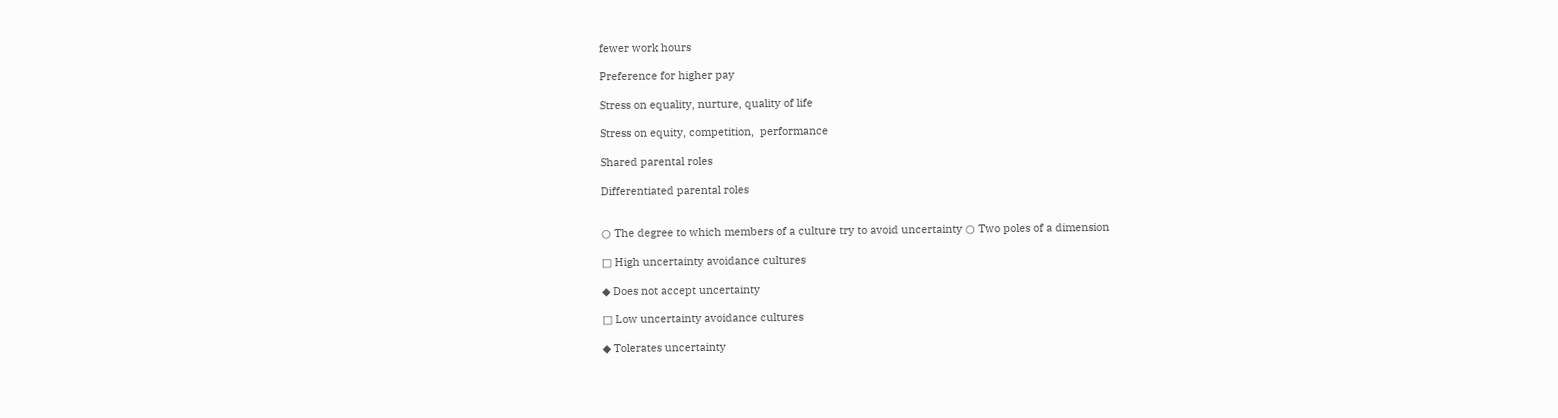fewer work hours

Preference for higher pay

Stress on equality, nurture, quality of life

Stress on equity, competition,  performance

Shared parental roles

Differentiated parental roles


○ The degree to which members of a culture try to avoid uncertainty ○ Two poles of a dimension

□ High uncertainty avoidance cultures

◆ Does not accept uncertainty

□ Low uncertainty avoidance cultures

◆ Tolerates uncertainty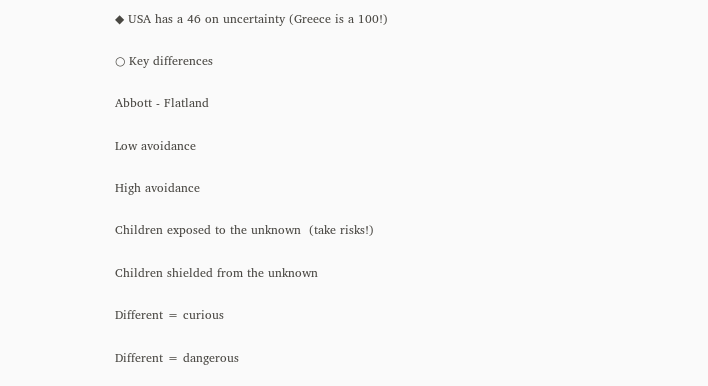◆ USA has a 46 on uncertainty (Greece is a 100!)

○ Key differences

Abbott - Flatland

Low avoidance

High avoidance

Children exposed to the unknown  (take risks!)

Children shielded from the unknown

Different = curious

Different = dangerous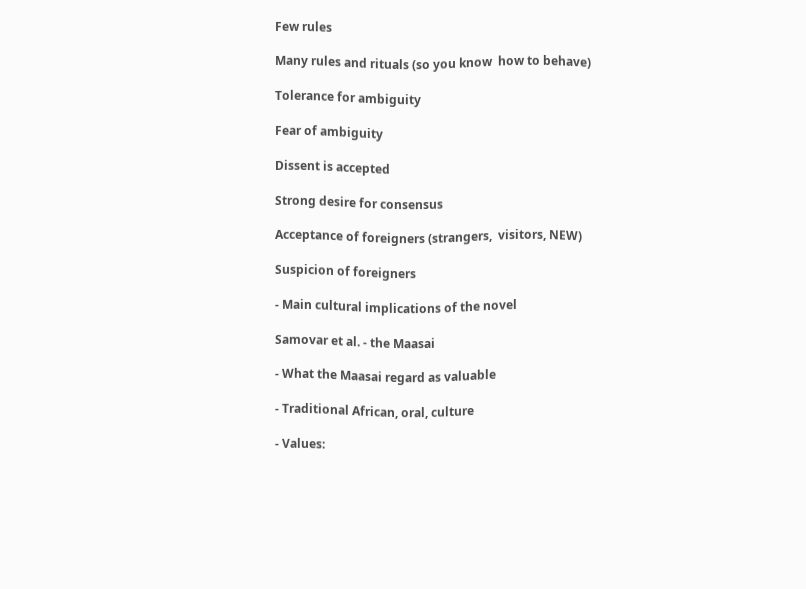Few rules

Many rules and rituals (so you know  how to behave)

Tolerance for ambiguity

Fear of ambiguity

Dissent is accepted

Strong desire for consensus

Acceptance of foreigners (strangers,  visitors, NEW)

Suspicion of foreigners

- Main cultural implications of the novel

Samovar et al. - the Maasai

- What the Maasai regard as valuable

- Traditional African, oral, culture

- Values: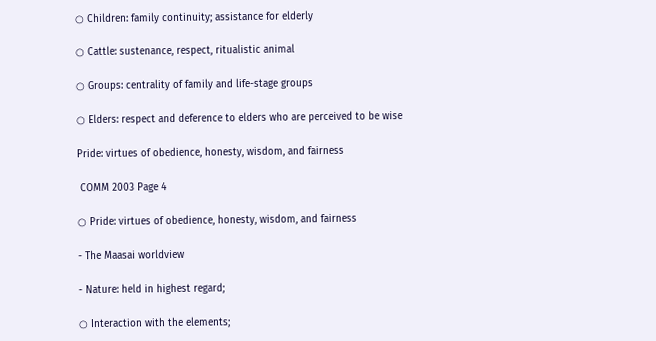○ Children: family continuity; assistance for elderly

○ Cattle: sustenance, respect, ritualistic animal

○ Groups: centrality of family and life-stage groups

○ Elders: respect and deference to elders who are perceived to be wise

Pride: virtues of obedience, honesty, wisdom, and fairness

 COMM 2003 Page 4

○ Pride: virtues of obedience, honesty, wisdom, and fairness

- The Maasai worldview

- Nature: held in highest regard;

○ Interaction with the elements;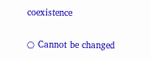coexistence

○ Cannot be changed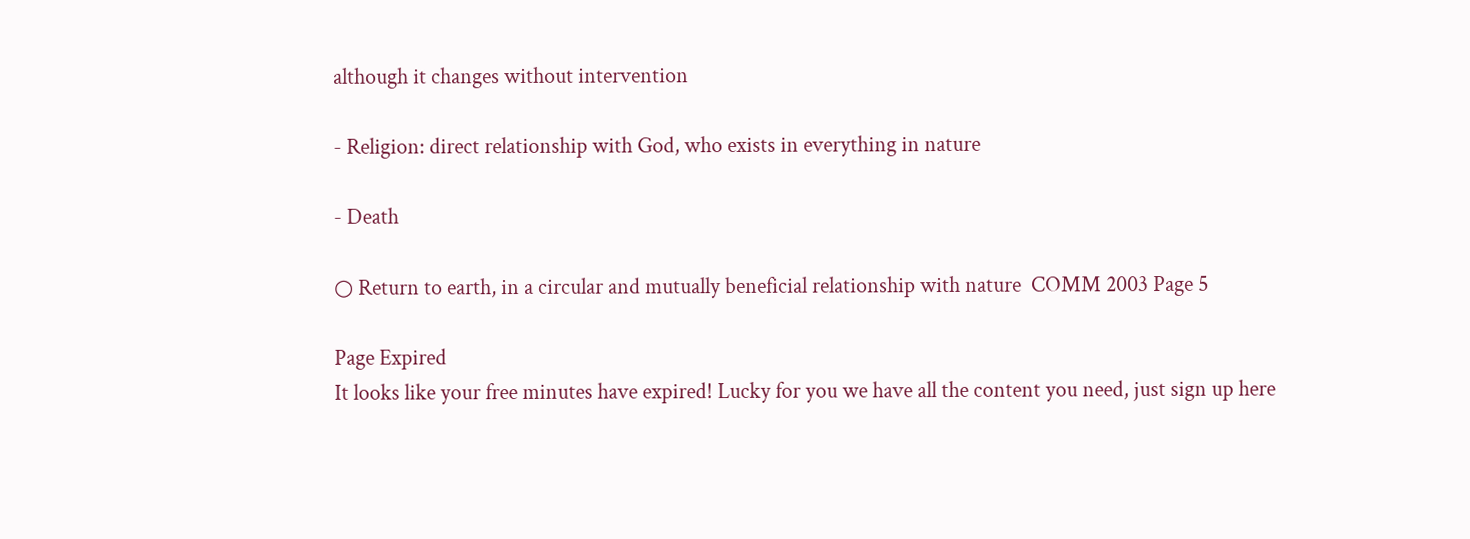although it changes without intervention

- Religion: direct relationship with God, who exists in everything in nature

- Death

○ Return to earth, in a circular and mutually beneficial relationship with nature  COMM 2003 Page 5

Page Expired
It looks like your free minutes have expired! Lucky for you we have all the content you need, just sign up here